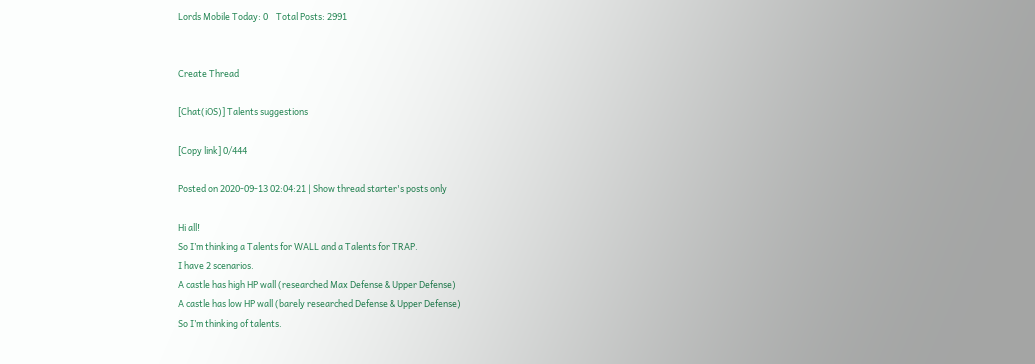Lords Mobile Today: 0    Total Posts: 2991


Create Thread

[Chat(iOS)] Talents suggestions

[Copy link] 0/444

Posted on 2020-09-13 02:04:21 | Show thread starter's posts only

Hi all!
So I’m thinking a Talents for WALL and a Talents for TRAP.
I have 2 scenarios.
A castle has high HP wall (researched Max Defense & Upper Defense)
A castle has low HP wall (barely researched Defense & Upper Defense)
So I’m thinking of talents.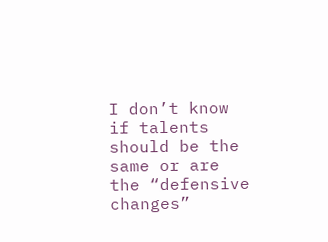I don’t know if talents should be the same or are the “defensive changes”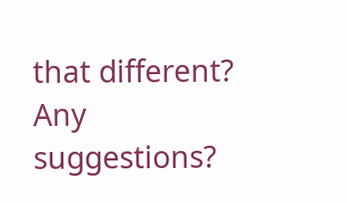that different?
Any suggestions?